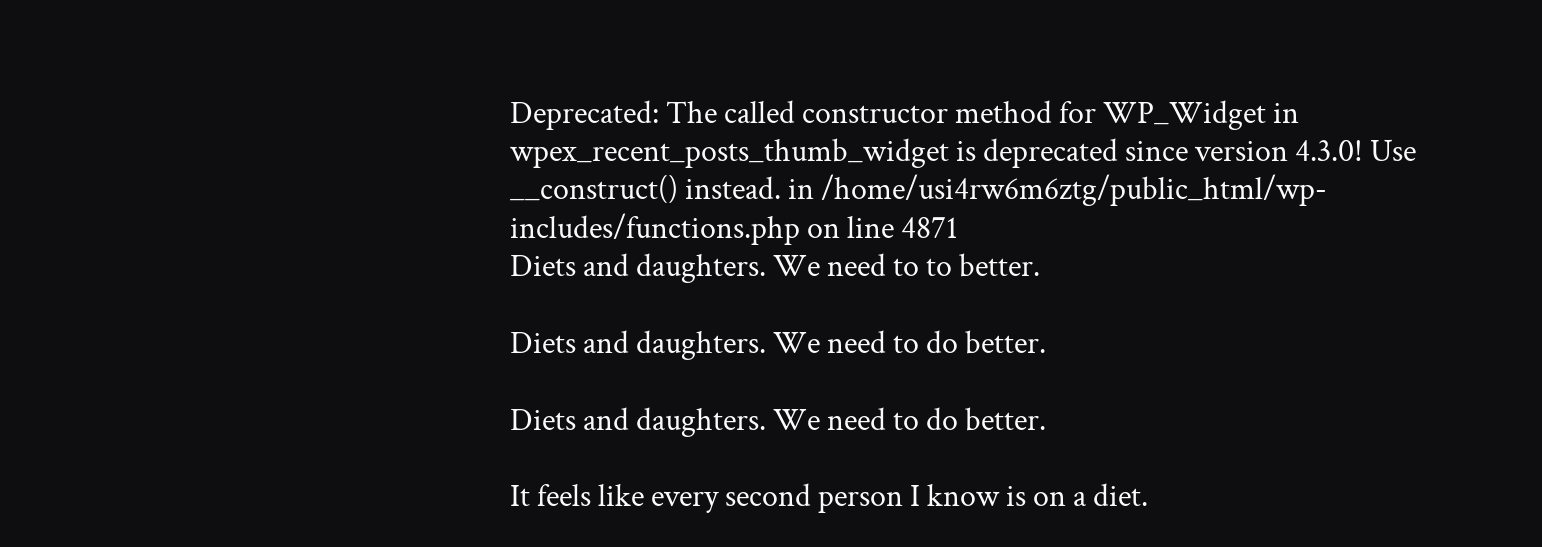Deprecated: The called constructor method for WP_Widget in wpex_recent_posts_thumb_widget is deprecated since version 4.3.0! Use __construct() instead. in /home/usi4rw6m6ztg/public_html/wp-includes/functions.php on line 4871
Diets and daughters. We need to to better.

Diets and daughters. We need to do better.

Diets and daughters. We need to do better.

It feels like every second person I know is on a diet.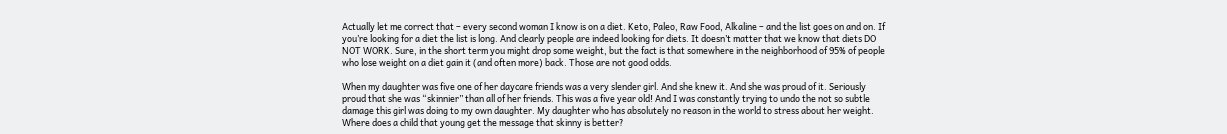Actually let me correct that – every second woman I know is on a diet. Keto, Paleo, Raw Food, Alkaline – and the list goes on and on. If you’re looking for a diet the list is long. And clearly people are indeed looking for diets. It doesn’t matter that we know that diets DO NOT WORK. Sure, in the short term you might drop some weight, but the fact is that somewhere in the neighborhood of 95% of people who lose weight on a diet gain it (and often more) back. Those are not good odds.

When my daughter was five one of her daycare friends was a very slender girl. And she knew it. And she was proud of it. Seriously proud that she was “skinnier” than all of her friends. This was a five year old! And I was constantly trying to undo the not so subtle damage this girl was doing to my own daughter. My daughter who has absolutely no reason in the world to stress about her weight. Where does a child that young get the message that skinny is better?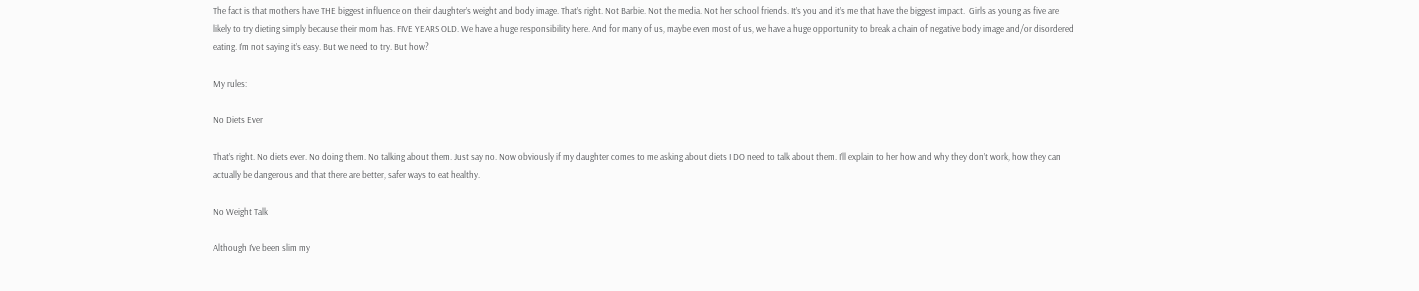The fact is that mothers have THE biggest influence on their daughter’s weight and body image. That’s right. Not Barbie. Not the media. Not her school friends. It’s you and it’s me that have the biggest impact.  Girls as young as five are likely to try dieting simply because their mom has. FIVE YEARS OLD. We have a huge responsibility here. And for many of us, maybe even most of us, we have a huge opportunity to break a chain of negative body image and/or disordered eating. I’m not saying it’s easy. But we need to try. But how?

My rules:

No Diets Ever

That’s right. No diets ever. No doing them. No talking about them. Just say no. Now obviously if my daughter comes to me asking about diets I DO need to talk about them. I’ll explain to her how and why they don’t work, how they can actually be dangerous and that there are better, safer ways to eat healthy.

No Weight Talk

Although I’ve been slim my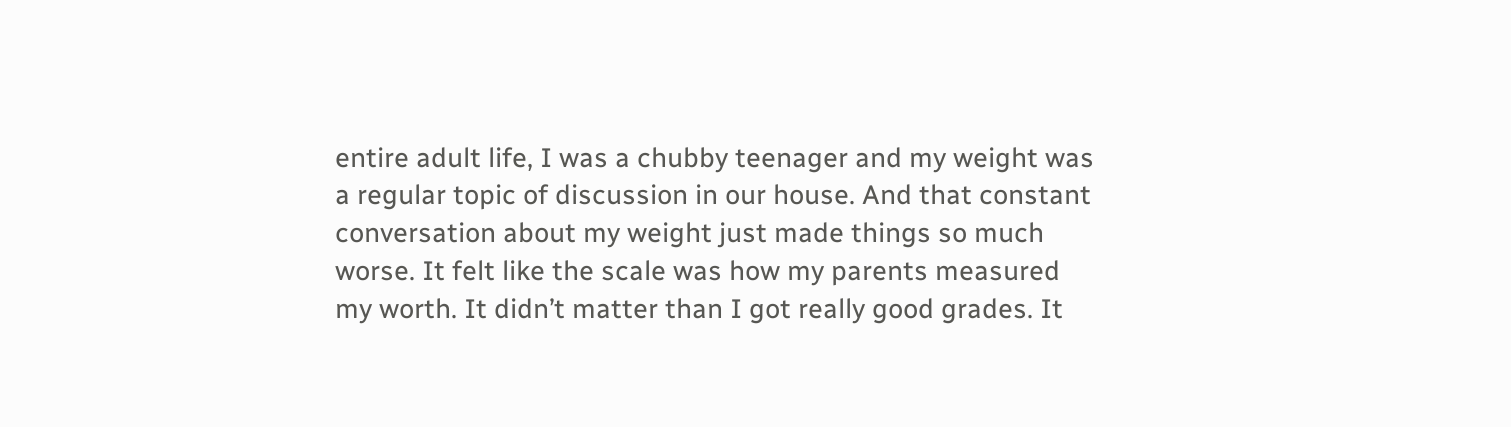entire adult life, I was a chubby teenager and my weight was a regular topic of discussion in our house. And that constant conversation about my weight just made things so much worse. It felt like the scale was how my parents measured my worth. It didn’t matter than I got really good grades. It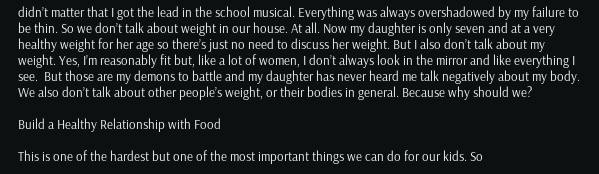didn’t matter that I got the lead in the school musical. Everything was always overshadowed by my failure to be thin. So we don’t talk about weight in our house. At all. Now my daughter is only seven and at a very healthy weight for her age so there’s just no need to discuss her weight. But I also don’t talk about my weight. Yes, I’m reasonably fit but, like a lot of women, I don’t always look in the mirror and like everything I see.  But those are my demons to battle and my daughter has never heard me talk negatively about my body. We also don’t talk about other people’s weight, or their bodies in general. Because why should we?

Build a Healthy Relationship with Food

This is one of the hardest but one of the most important things we can do for our kids. So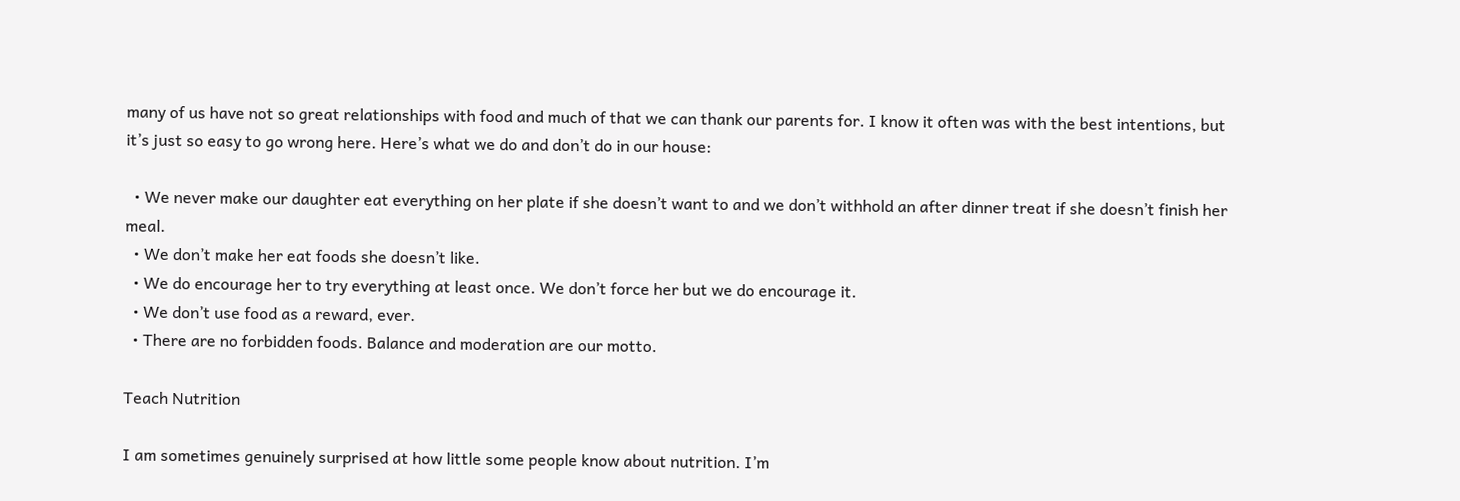many of us have not so great relationships with food and much of that we can thank our parents for. I know it often was with the best intentions, but it’s just so easy to go wrong here. Here’s what we do and don’t do in our house:

  • We never make our daughter eat everything on her plate if she doesn’t want to and we don’t withhold an after dinner treat if she doesn’t finish her meal.
  • We don’t make her eat foods she doesn’t like.
  • We do encourage her to try everything at least once. We don’t force her but we do encourage it.
  • We don’t use food as a reward, ever.
  • There are no forbidden foods. Balance and moderation are our motto.

Teach Nutrition

I am sometimes genuinely surprised at how little some people know about nutrition. I’m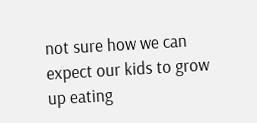not sure how we can expect our kids to grow up eating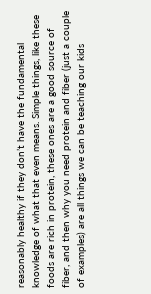reasonably healthy if they don’t have the fundamental knowledge of what that even means. Simple things, like these foods are rich in protein, these ones are a good source of fiber, and then why you need protein and fiber (just a couple of examples) are all things we can be teaching our kids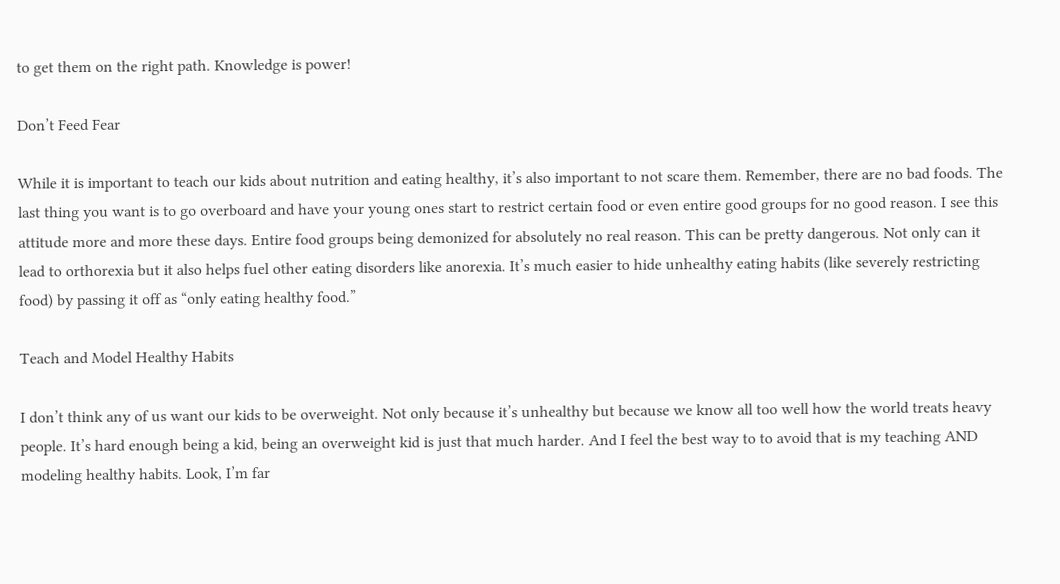to get them on the right path. Knowledge is power!

Don’t Feed Fear

While it is important to teach our kids about nutrition and eating healthy, it’s also important to not scare them. Remember, there are no bad foods. The last thing you want is to go overboard and have your young ones start to restrict certain food or even entire good groups for no good reason. I see this attitude more and more these days. Entire food groups being demonized for absolutely no real reason. This can be pretty dangerous. Not only can it lead to orthorexia but it also helps fuel other eating disorders like anorexia. It’s much easier to hide unhealthy eating habits (like severely restricting food) by passing it off as “only eating healthy food.”

Teach and Model Healthy Habits

I don’t think any of us want our kids to be overweight. Not only because it’s unhealthy but because we know all too well how the world treats heavy people. It’s hard enough being a kid, being an overweight kid is just that much harder. And I feel the best way to to avoid that is my teaching AND modeling healthy habits. Look, I’m far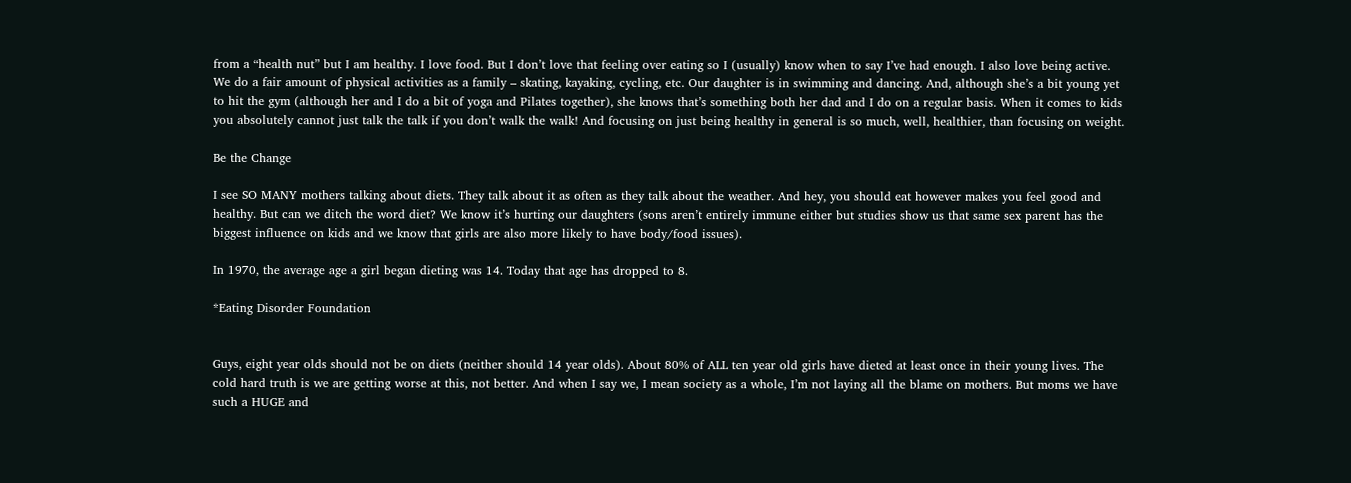from a “health nut” but I am healthy. I love food. But I don’t love that feeling over eating so I (usually) know when to say I’ve had enough. I also love being active. We do a fair amount of physical activities as a family – skating, kayaking, cycling, etc. Our daughter is in swimming and dancing. And, although she’s a bit young yet to hit the gym (although her and I do a bit of yoga and Pilates together), she knows that’s something both her dad and I do on a regular basis. When it comes to kids you absolutely cannot just talk the talk if you don’t walk the walk! And focusing on just being healthy in general is so much, well, healthier, than focusing on weight.

Be the Change

I see SO MANY mothers talking about diets. They talk about it as often as they talk about the weather. And hey, you should eat however makes you feel good and healthy. But can we ditch the word diet? We know it’s hurting our daughters (sons aren’t entirely immune either but studies show us that same sex parent has the biggest influence on kids and we know that girls are also more likely to have body/food issues).

In 1970, the average age a girl began dieting was 14. Today that age has dropped to 8.

*Eating Disorder Foundation


Guys, eight year olds should not be on diets (neither should 14 year olds). About 80% of ALL ten year old girls have dieted at least once in their young lives. The cold hard truth is we are getting worse at this, not better. And when I say we, I mean society as a whole, I’m not laying all the blame on mothers. But moms we have such a HUGE and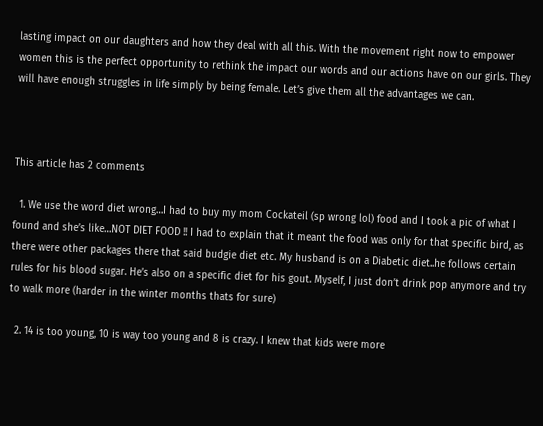lasting impact on our daughters and how they deal with all this. With the movement right now to empower women this is the perfect opportunity to rethink the impact our words and our actions have on our girls. They will have enough struggles in life simply by being female. Let’s give them all the advantages we can.



This article has 2 comments

  1. We use the word diet wrong…I had to buy my mom Cockateil (sp wrong lol) food and I took a pic of what I found and she’s like…NOT DIET FOOD !! I had to explain that it meant the food was only for that specific bird, as there were other packages there that said budgie diet etc. My husband is on a Diabetic diet..he follows certain rules for his blood sugar. He’s also on a specific diet for his gout. Myself, I just don’t drink pop anymore and try to walk more (harder in the winter months thats for sure)

  2. 14 is too young, 10 is way too young and 8 is crazy. I knew that kids were more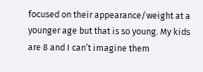focused on their appearance/weight at a younger age but that is so young. My kids are 8 and I can’t imagine them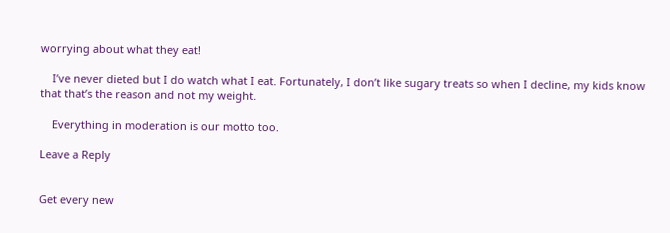worrying about what they eat!

    I’ve never dieted but I do watch what I eat. Fortunately, I don’t like sugary treats so when I decline, my kids know that that’s the reason and not my weight.

    Everything in moderation is our motto too.

Leave a Reply


Get every new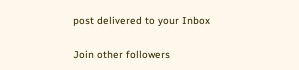post delivered to your Inbox

Join other followers